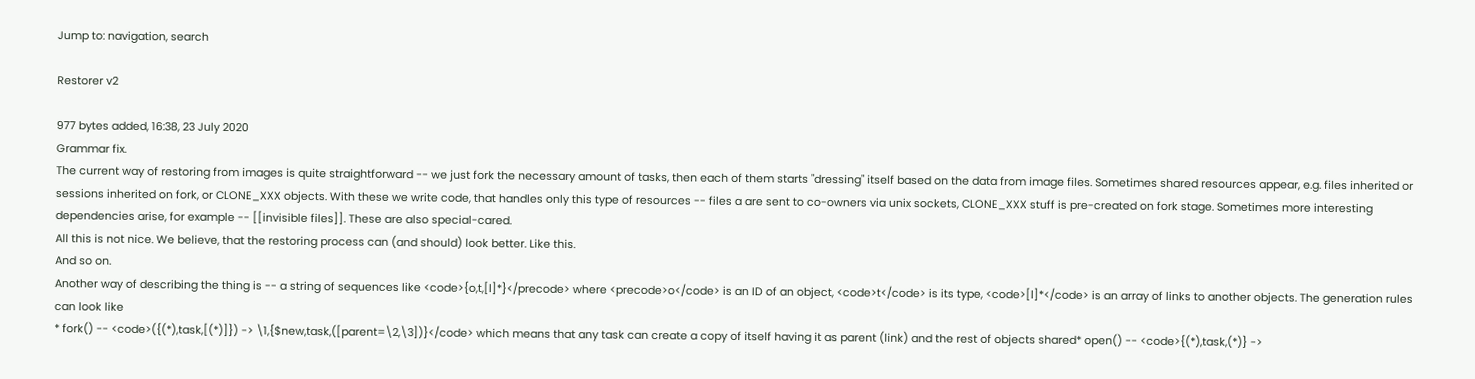Jump to: navigation, search

Restorer v2

977 bytes added, 16:38, 23 July 2020
Grammar fix.
The current way of restoring from images is quite straightforward -- we just fork the necessary amount of tasks, then each of them starts "dressing" itself based on the data from image files. Sometimes shared resources appear, e.g. files inherited or sessions inherited on fork, or CLONE_XXX objects. With these we write code, that handles only this type of resources -- files a are sent to co-owners via unix sockets, CLONE_XXX stuff is pre-created on fork stage. Sometimes more interesting dependencies arise, for example -- [[invisible files]]. These are also special-cared.
All this is not nice. We believe, that the restoring process can (and should) look better. Like this.
And so on.
Another way of describing the thing is -- a string of sequences like <code>{o,t,[l]*}</precode> where <precode>o</code> is an ID of an object, <code>t</code> is its type, <code>[l]*</code> is an array of links to another objects. The generation rules can look like
* fork() -- <code>({(*),task,[(*)]}) -> \1,{$new,task,([parent=\2,\3])}</code> which means that any task can create a copy of itself having it as parent (link) and the rest of objects shared* open() -- <code>{(*),task,(*)} ->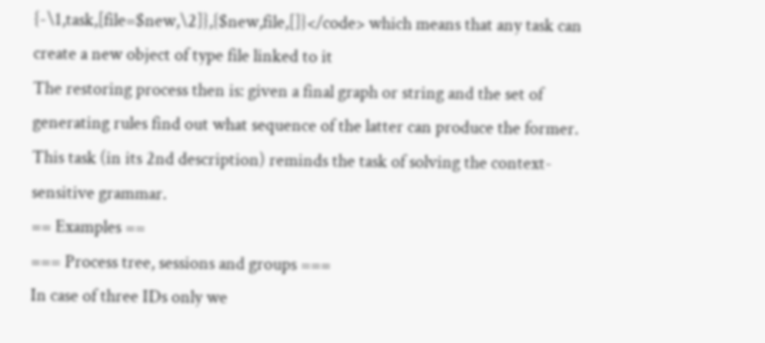{-\1,task,[file=$new,\2]},{$new,file,[]}</code> which means that any task can create a new object of type file linked to it
The restoring process then is: given a final graph or string and the set of generating rules find out what sequence of the latter can produce the former.
This task (in its 2nd description) reminds the task of solving the context-sensitive grammar.
== Examples ==
=== Process tree, sessions and groups ===
In case of three IDs only we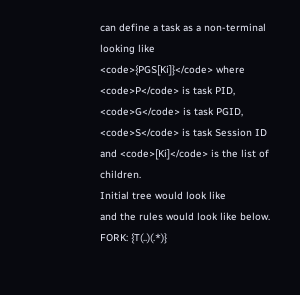can define a task as a non-terminal looking like <code>{PGS[Ki]}</code> where <code>P</code> is task PID, <code>G</code> is task PGID, <code>S</code> is task Session ID and <code>[Ki]</code> is the list of children.
Initial tree would look like
and the rules would look like below.
FORK: {T(..)(.*)}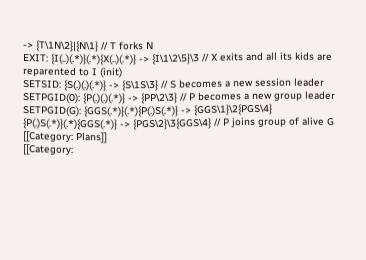-> {T\1N\2}|{N\1} // T forks N
EXIT: {I(..)(.*)}(.*){X(..)(.*)} -> {I\1\2\5}\3 // X exits and all its kids are reparented to I (init)
SETSID: {S(.)(.)(.*)} -> {S\1S\3} // S becomes a new session leader
SETPGID(0): {P(.)(.)(.*)} -> {PP\2\3} // P becomes a new group leader
SETPGID(G): {GGS(.*)}(.*){P(.)S(.*)} -> {GGS\1}\2{PGS\4}
{P(.)S(.*)}(.*){GGS(.*)} -> {PGS\2}\3{GGS\4} // P joins group of alive G
[[Category: Plans]]
[[Category: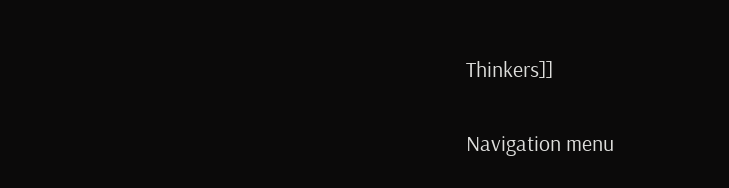Thinkers]]

Navigation menu